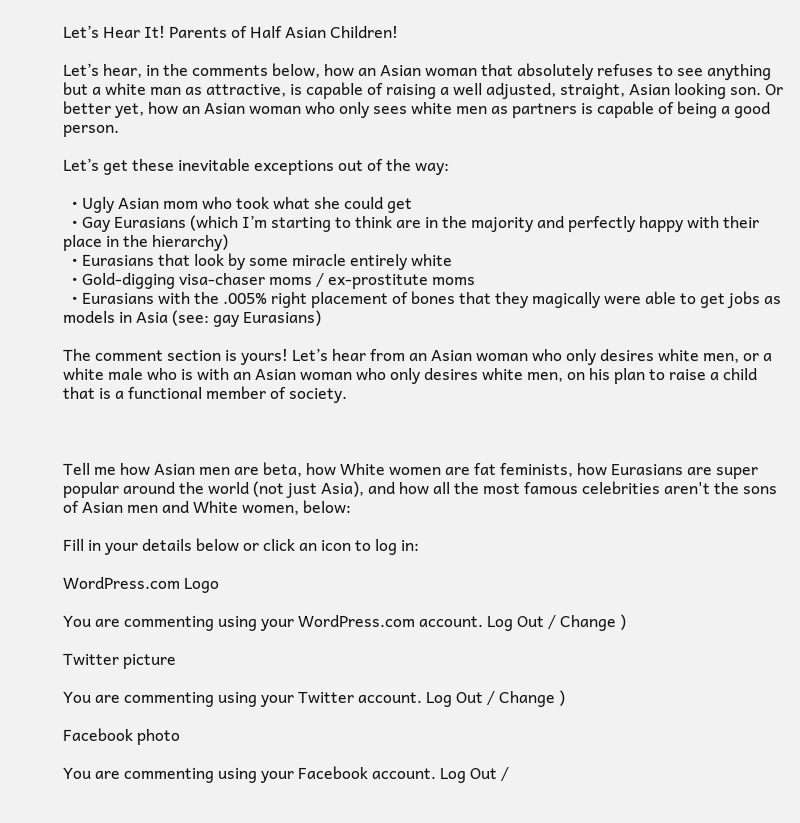Let’s Hear It! Parents of Half Asian Children!

Let’s hear, in the comments below, how an Asian woman that absolutely refuses to see anything but a white man as attractive, is capable of raising a well adjusted, straight, Asian looking son. Or better yet, how an Asian woman who only sees white men as partners is capable of being a good person.

Let’s get these inevitable exceptions out of the way:

  • Ugly Asian mom who took what she could get
  • Gay Eurasians (which I’m starting to think are in the majority and perfectly happy with their place in the hierarchy)
  • Eurasians that look by some miracle entirely white
  • Gold-digging visa-chaser moms / ex-prostitute moms
  • Eurasians with the .005% right placement of bones that they magically were able to get jobs as models in Asia (see: gay Eurasians)

The comment section is yours! Let’s hear from an Asian woman who only desires white men, or a white male who is with an Asian woman who only desires white men, on his plan to raise a child that is a functional member of society.



Tell me how Asian men are beta, how White women are fat feminists, how Eurasians are super popular around the world (not just Asia), and how all the most famous celebrities aren't the sons of Asian men and White women, below:

Fill in your details below or click an icon to log in:

WordPress.com Logo

You are commenting using your WordPress.com account. Log Out / Change )

Twitter picture

You are commenting using your Twitter account. Log Out / Change )

Facebook photo

You are commenting using your Facebook account. Log Out /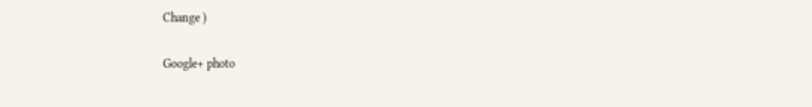Change )

Google+ photo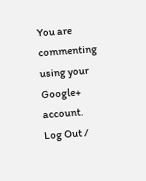You are commenting using your Google+ account. Log Out /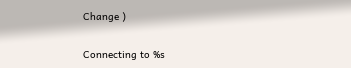Change )

Connecting to %s